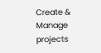Create & Manage projects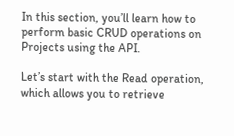In this section, you’ll learn how to perform basic CRUD operations on Projects using the API.

Let’s start with the Read operation, which allows you to retrieve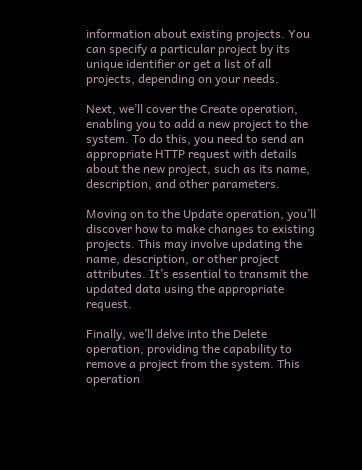information about existing projects. You can specify a particular project by its unique identifier or get a list of all projects, depending on your needs.

Next, we’ll cover the Create operation, enabling you to add a new project to the system. To do this, you need to send an appropriate HTTP request with details about the new project, such as its name, description, and other parameters.

Moving on to the Update operation, you’ll discover how to make changes to existing projects. This may involve updating the name, description, or other project attributes. It’s essential to transmit the updated data using the appropriate request.

Finally, we’ll delve into the Delete operation, providing the capability to remove a project from the system. This operation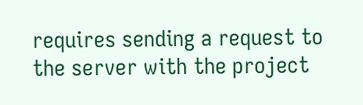requires sending a request to the server with the project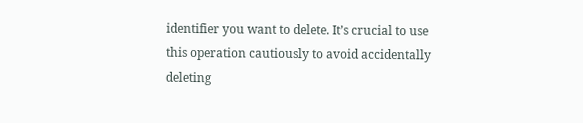identifier you want to delete. It’s crucial to use this operation cautiously to avoid accidentally deleting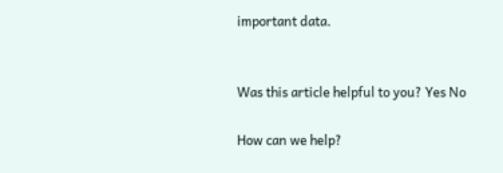important data.


Was this article helpful to you? Yes No

How can we help?